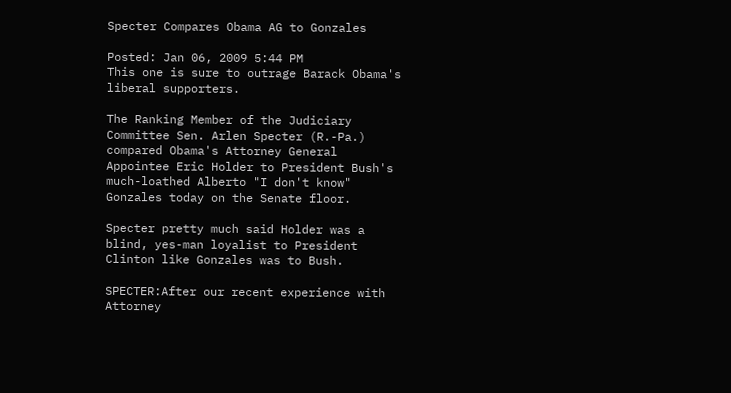Specter Compares Obama AG to Gonzales

Posted: Jan 06, 2009 5:44 PM
This one is sure to outrage Barack Obama's liberal supporters.

The Ranking Member of the Judiciary Committee Sen. Arlen Specter (R.-Pa.) compared Obama's Attorney General Appointee Eric Holder to President Bush's much-loathed Alberto "I don't know" Gonzales today on the Senate floor.

Specter pretty much said Holder was a blind, yes-man loyalist to President Clinton like Gonzales was to Bush.

SPECTER:After our recent experience with Attorney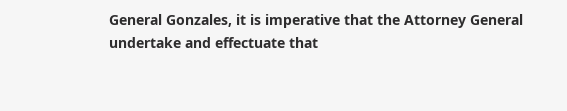General Gonzales, it is imperative that the Attorney General undertake and effectuate that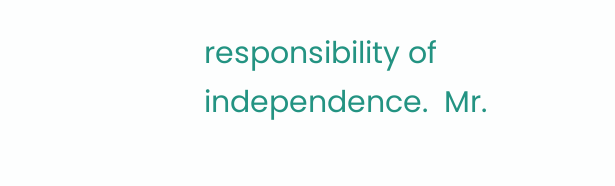responsibility of independence.  Mr.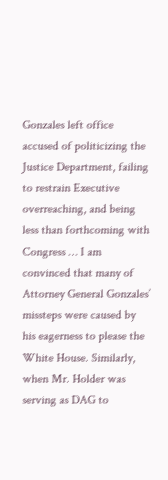Gonzales left office accused of politicizing the Justice Department, failing to restrain Executive overreaching, and being less than forthcoming with Congress … I am convinced that many of Attorney General Gonzales’ missteps were caused by his eagerness to please the White House. Similarly, when Mr. Holder was serving as DAG to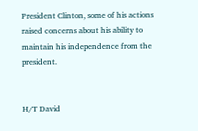President Clinton, some of his actions raised concerns about his ability to maintain his independence from the president.


H/T David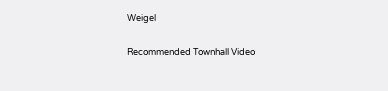Weigel

Recommended Townhall Video